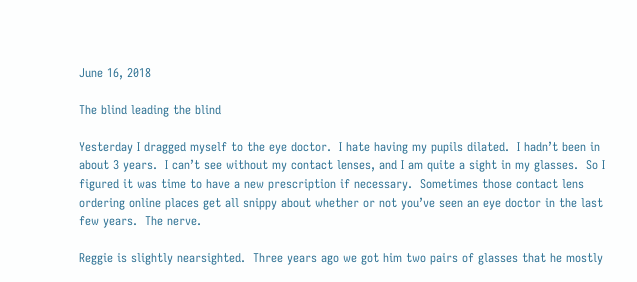June 16, 2018

The blind leading the blind

Yesterday I dragged myself to the eye doctor.  I hate having my pupils dilated.  I hadn’t been in about 3 years.  I can’t see without my contact lenses, and I am quite a sight in my glasses.  So I figured it was time to have a new prescription if necessary.  Sometimes those contact lens ordering online places get all snippy about whether or not you’ve seen an eye doctor in the last few years.  The nerve.

Reggie is slightly nearsighted.  Three years ago we got him two pairs of glasses that he mostly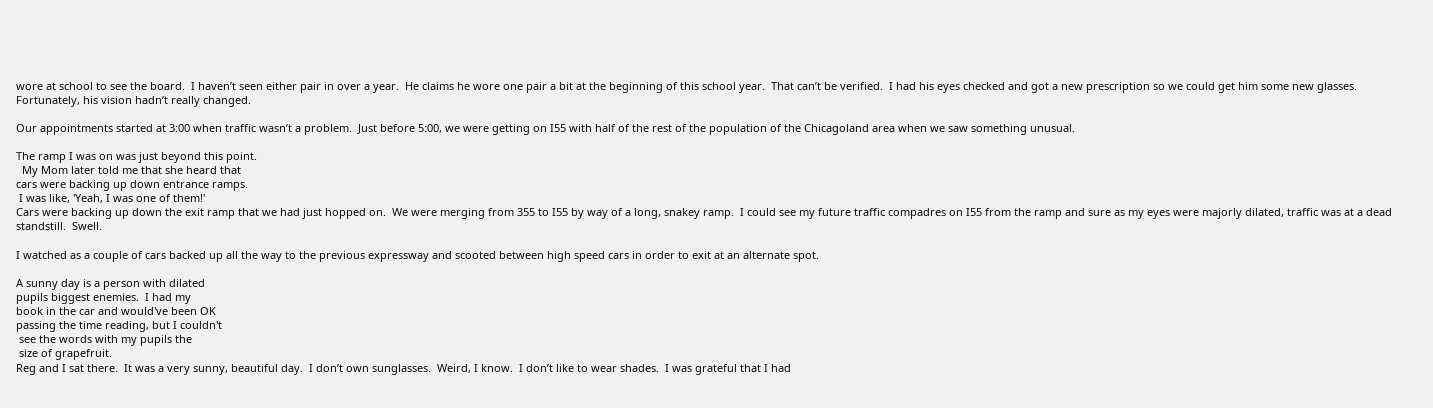wore at school to see the board.  I haven’t seen either pair in over a year.  He claims he wore one pair a bit at the beginning of this school year.  That can’t be verified.  I had his eyes checked and got a new prescription so we could get him some new glasses.  Fortunately, his vision hadn’t really changed.

Our appointments started at 3:00 when traffic wasn’t a problem.  Just before 5:00, we were getting on I55 with half of the rest of the population of the Chicagoland area when we saw something unusual.

The ramp I was on was just beyond this point.
  My Mom later told me that she heard that
cars were backing up down entrance ramps.
 I was like, 'Yeah, I was one of them!'
Cars were backing up down the exit ramp that we had just hopped on.  We were merging from 355 to I55 by way of a long, snakey ramp.  I could see my future traffic compadres on I55 from the ramp and sure as my eyes were majorly dilated, traffic was at a dead standstill.  Swell.

I watched as a couple of cars backed up all the way to the previous expressway and scooted between high speed cars in order to exit at an alternate spot.

A sunny day is a person with dilated
pupils biggest enemies.  I had my
book in the car and would've been OK
passing the time reading, but I couldn't
 see the words with my pupils the
 size of grapefruit.
Reg and I sat there.  It was a very sunny, beautiful day.  I don’t own sunglasses.  Weird, I know.  I don’t like to wear shades.  I was grateful that I had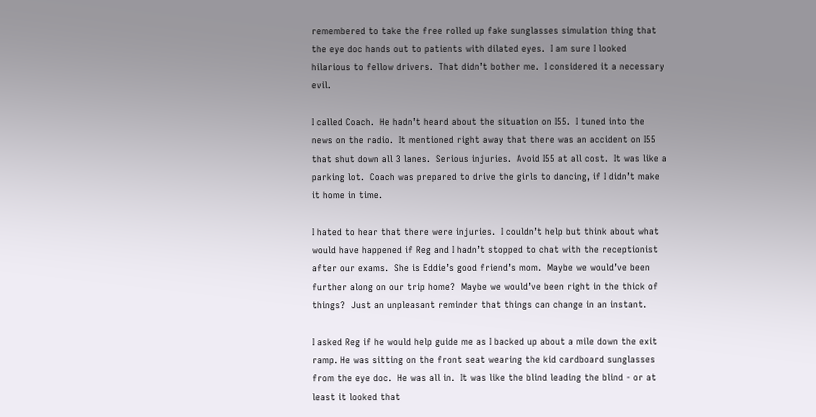remembered to take the free rolled up fake sunglasses simulation thing that the eye doc hands out to patients with dilated eyes.  I am sure I looked hilarious to fellow drivers.  That didn’t bother me.  I considered it a necessary evil.

I called Coach.  He hadn’t heard about the situation on I55.  I tuned into the news on the radio.  It mentioned right away that there was an accident on I55 that shut down all 3 lanes.  Serious injuries.  Avoid I55 at all cost.  It was like a parking lot.  Coach was prepared to drive the girls to dancing, if I didn’t make it home in time.

I hated to hear that there were injuries.  I couldn’t help but think about what would have happened if Reg and I hadn’t stopped to chat with the receptionist after our exams.  She is Eddie’s good friend’s mom.  Maybe we would’ve been further along on our trip home?  Maybe we would’ve been right in the thick of things?  Just an unpleasant reminder that things can change in an instant.

I asked Reg if he would help guide me as I backed up about a mile down the exit ramp. He was sitting on the front seat wearing the kid cardboard sunglasses from the eye doc.  He was all in.  It was like the blind leading the blind - or at least it looked that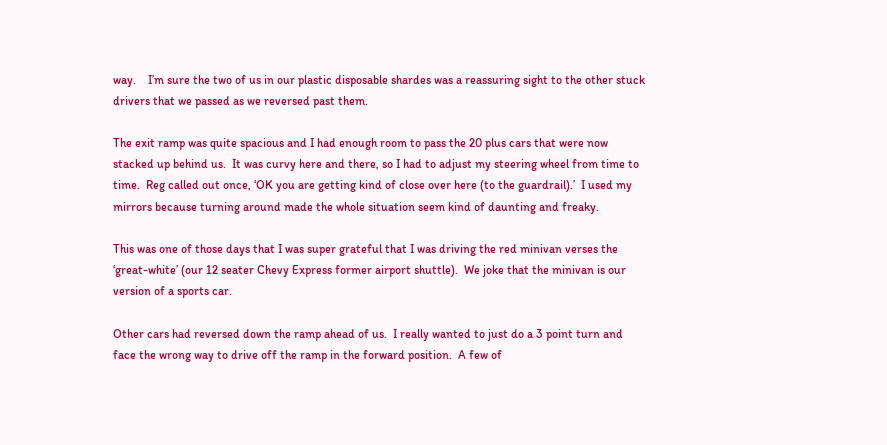way.    I’m sure the two of us in our plastic disposable shardes was a reassuring sight to the other stuck drivers that we passed as we reversed past them.

The exit ramp was quite spacious and I had enough room to pass the 20 plus cars that were now stacked up behind us.  It was curvy here and there, so I had to adjust my steering wheel from time to time.  Reg called out once, ‘OK you are getting kind of close over here (to the guardrail).’  I used my mirrors because turning around made the whole situation seem kind of daunting and freaky.

This was one of those days that I was super grateful that I was driving the red minivan verses the ‘great-white’ (our 12 seater Chevy Express former airport shuttle).  We joke that the minivan is our version of a sports car.

Other cars had reversed down the ramp ahead of us.  I really wanted to just do a 3 point turn and face the wrong way to drive off the ramp in the forward position.  A few of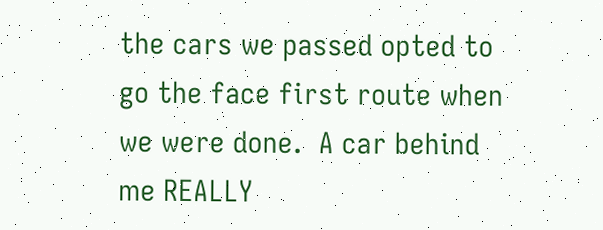the cars we passed opted to go the face first route when we were done.  A car behind me REALLY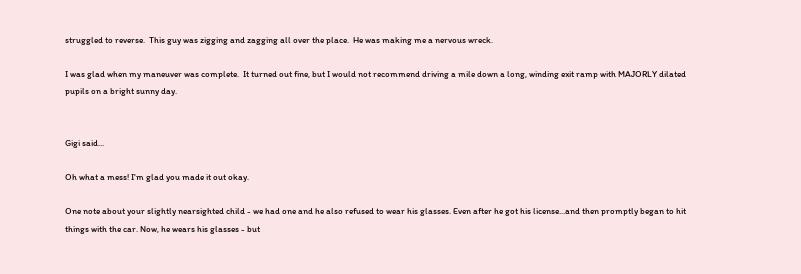struggled to reverse.  This guy was zigging and zagging all over the place.  He was making me a nervous wreck.

I was glad when my maneuver was complete.  It turned out fine, but I would not recommend driving a mile down a long, winding exit ramp with MAJORLY dilated pupils on a bright sunny day.


Gigi said...

Oh what a mess! I'm glad you made it out okay.

One note about your slightly nearsighted child - we had one and he also refused to wear his glasses. Even after he got his license...and then promptly began to hit things with the car. Now, he wears his glasses - but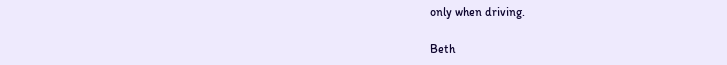only when driving.

Beth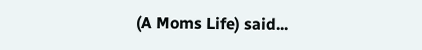(A Moms Life) said...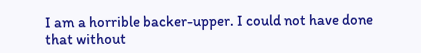I am a horrible backer-upper. I could not have done that without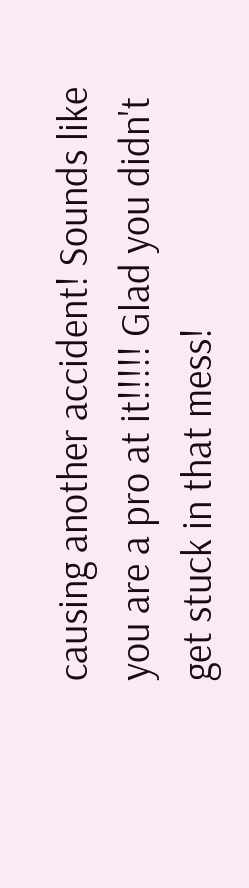causing another accident! Sounds like you are a pro at it!!!!! Glad you didn't get stuck in that mess!